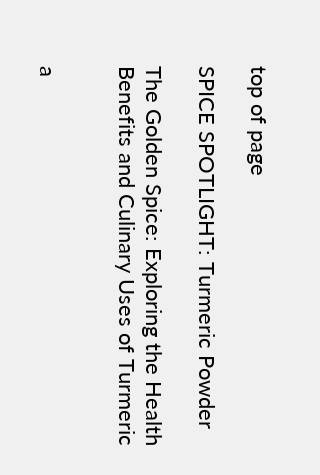top of page

SPICE SPOTLIGHT: Turmeric Powder

The Golden Spice: Exploring the Health Benefits and Culinary Uses of Turmeric


a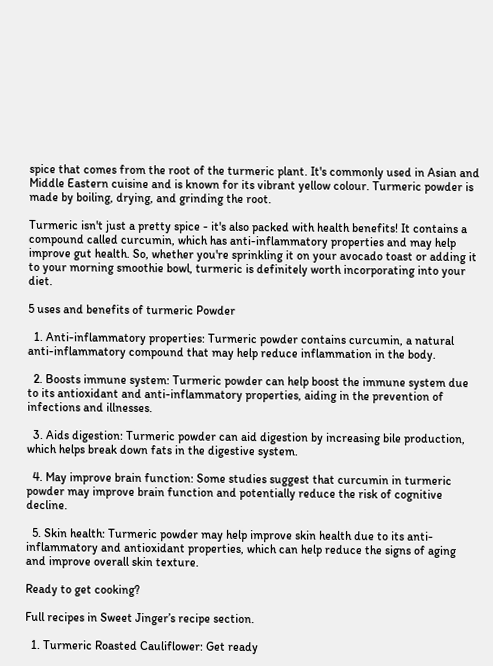spice that comes from the root of the turmeric plant. It's commonly used in Asian and Middle Eastern cuisine and is known for its vibrant yellow colour. Turmeric powder is made by boiling, drying, and grinding the root.

Turmeric isn't just a pretty spice - it's also packed with health benefits! It contains a compound called curcumin, which has anti-inflammatory properties and may help improve gut health. So, whether you're sprinkling it on your avocado toast or adding it to your morning smoothie bowl, turmeric is definitely worth incorporating into your diet.

5 uses and benefits of turmeric Powder

  1. Anti-inflammatory properties: Turmeric powder contains curcumin, a natural anti-inflammatory compound that may help reduce inflammation in the body.

  2. Boosts immune system: Turmeric powder can help boost the immune system due to its antioxidant and anti-inflammatory properties, aiding in the prevention of infections and illnesses.

  3. Aids digestion: Turmeric powder can aid digestion by increasing bile production, which helps break down fats in the digestive system.

  4. May improve brain function: Some studies suggest that curcumin in turmeric powder may improve brain function and potentially reduce the risk of cognitive decline.

  5. Skin health: Turmeric powder may help improve skin health due to its anti-inflammatory and antioxidant properties, which can help reduce the signs of aging and improve overall skin texture.

Ready to get cooking?

Full recipes in Sweet Jinger’s recipe section.

  1. Turmeric Roasted Cauliflower: Get ready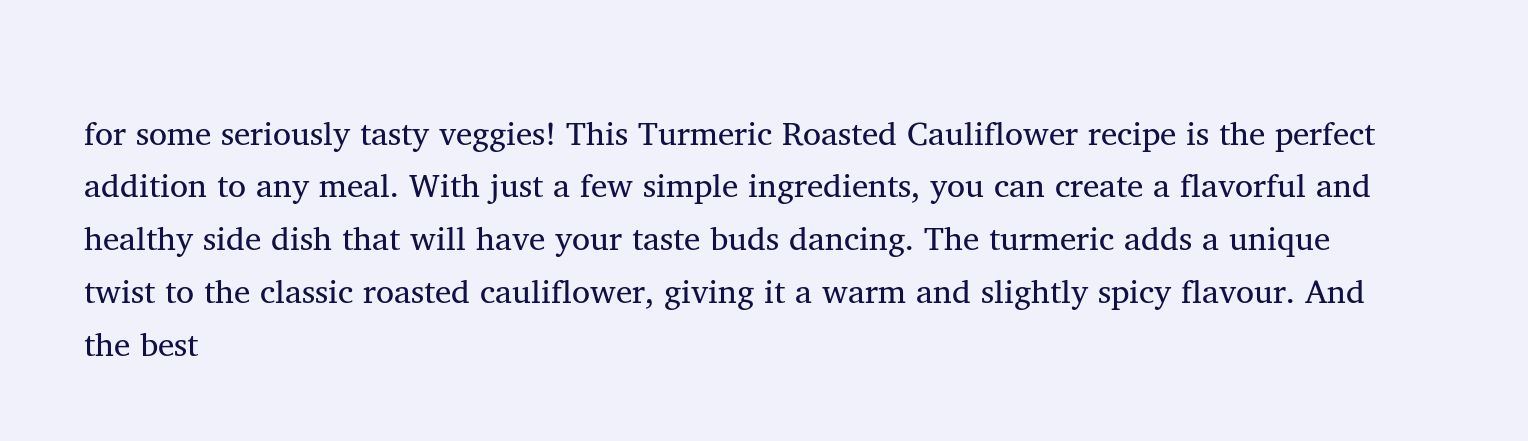for some seriously tasty veggies! This Turmeric Roasted Cauliflower recipe is the perfect addition to any meal. With just a few simple ingredients, you can create a flavorful and healthy side dish that will have your taste buds dancing. The turmeric adds a unique twist to the classic roasted cauliflower, giving it a warm and slightly spicy flavour. And the best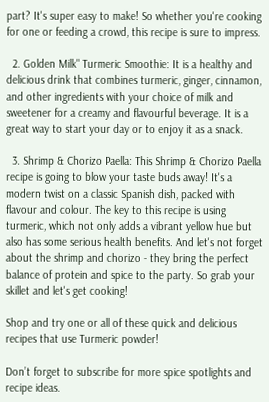part? It's super easy to make! So whether you're cooking for one or feeding a crowd, this recipe is sure to impress.

  2. Golden Milk" Turmeric Smoothie: It is a healthy and delicious drink that combines turmeric, ginger, cinnamon, and other ingredients with your choice of milk and sweetener for a creamy and flavourful beverage. It is a great way to start your day or to enjoy it as a snack.

  3. Shrimp & Chorizo Paella: This Shrimp & Chorizo Paella recipe is going to blow your taste buds away! It's a modern twist on a classic Spanish dish, packed with flavour and colour. The key to this recipe is using turmeric, which not only adds a vibrant yellow hue but also has some serious health benefits. And let's not forget about the shrimp and chorizo - they bring the perfect balance of protein and spice to the party. So grab your skillet and let's get cooking!

Shop and try one or all of these quick and delicious recipes that use Turmeric powder!

Don’t forget to subscribe for more spice spotlights and recipe ideas.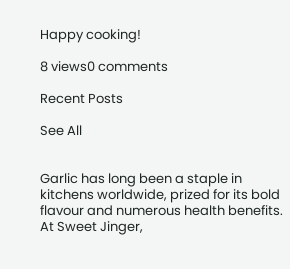Happy cooking!

8 views0 comments

Recent Posts

See All


Garlic has long been a staple in kitchens worldwide, prized for its bold flavour and numerous health benefits. At Sweet Jinger,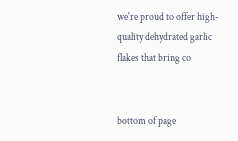we're proud to offer high-quality dehydrated garlic flakes that bring co


bottom of page